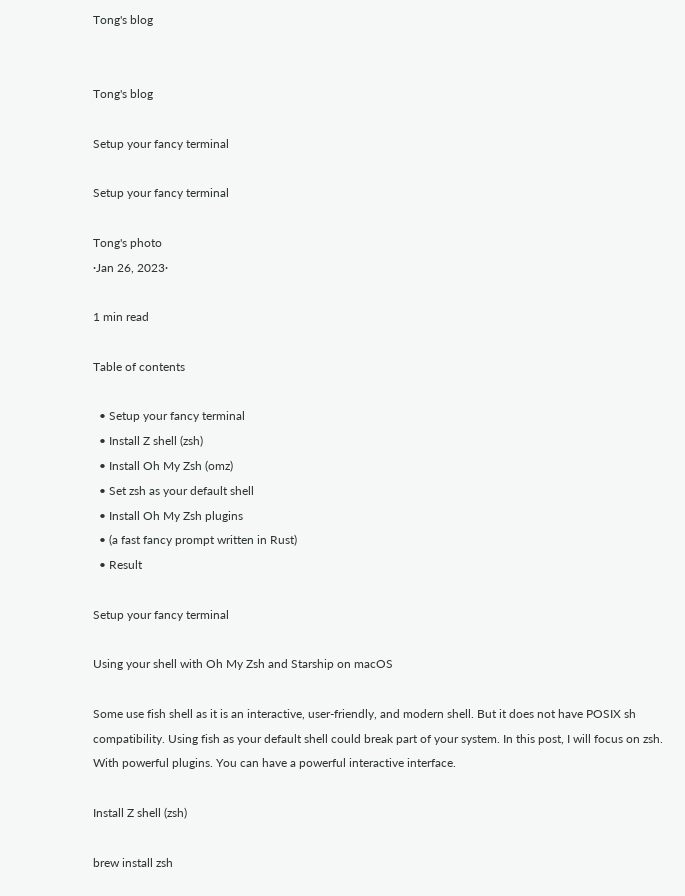Tong's blog


Tong's blog

Setup your fancy terminal

Setup your fancy terminal

Tong's photo
·Jan 26, 2023·

1 min read

Table of contents

  • Setup your fancy terminal
  • Install Z shell (zsh)
  • Install Oh My Zsh (omz)
  • Set zsh as your default shell
  • Install Oh My Zsh plugins
  • (a fast fancy prompt written in Rust)
  • Result

Setup your fancy terminal

Using your shell with Oh My Zsh and Starship on macOS

Some use fish shell as it is an interactive, user-friendly, and modern shell. But it does not have POSIX sh compatibility. Using fish as your default shell could break part of your system. In this post, I will focus on zsh. With powerful plugins. You can have a powerful interactive interface.

Install Z shell (zsh)

brew install zsh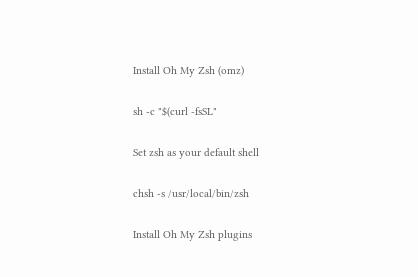Install Oh My Zsh (omz)

sh -c "$(curl -fsSL"

Set zsh as your default shell

chsh -s /usr/local/bin/zsh

Install Oh My Zsh plugins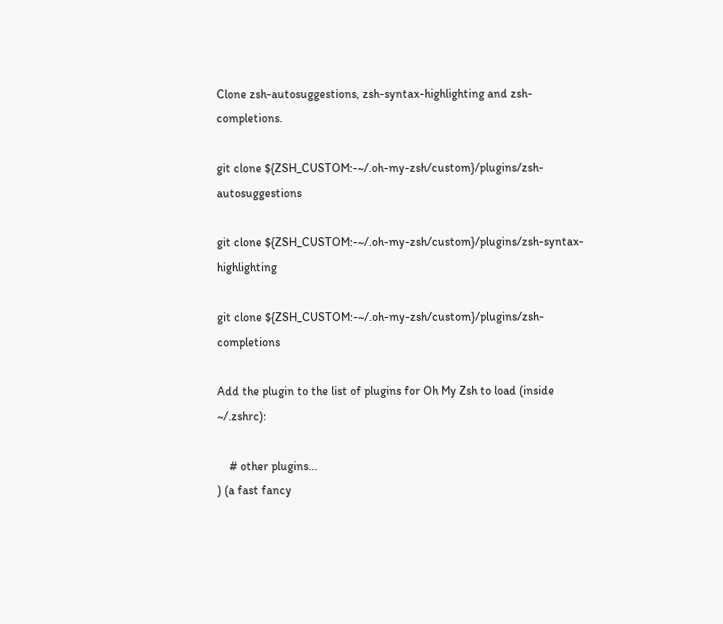Clone zsh-autosuggestions, zsh-syntax-highlighting and zsh-completions.

git clone ${ZSH_CUSTOM:-~/.oh-my-zsh/custom}/plugins/zsh-autosuggestions

git clone ${ZSH_CUSTOM:-~/.oh-my-zsh/custom}/plugins/zsh-syntax-highlighting

git clone ${ZSH_CUSTOM:-~/.oh-my-zsh/custom}/plugins/zsh-completions

Add the plugin to the list of plugins for Oh My Zsh to load (inside ~/.zshrc):

    # other plugins...
) (a fast fancy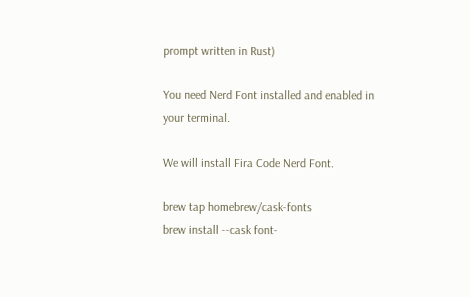prompt written in Rust)

You need Nerd Font installed and enabled in your terminal.

We will install Fira Code Nerd Font.

brew tap homebrew/cask-fonts
brew install --cask font-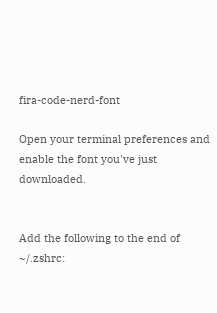fira-code-nerd-font

Open your terminal preferences and enable the font you've just downloaded.


Add the following to the end of ~/.zshrc: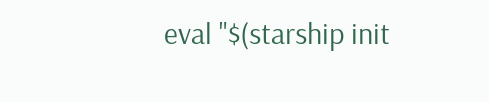eval "$(starship init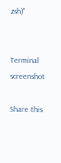zsh)"


Terminal screenshot

Share this